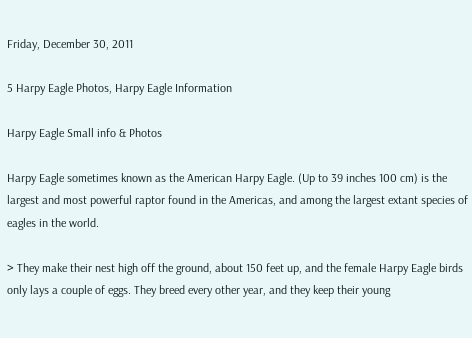Friday, December 30, 2011

5 Harpy Eagle Photos, Harpy Eagle Information

Harpy Eagle Small info & Photos

Harpy Eagle sometimes known as the American Harpy Eagle. (Up to 39 inches 100 cm) is the largest and most powerful raptor found in the Americas, and among the largest extant species of eagles in the world.

> They make their nest high off the ground, about 150 feet up, and the female Harpy Eagle birds only lays a couple of eggs. They breed every other year, and they keep their young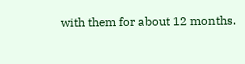with them for about 12 months.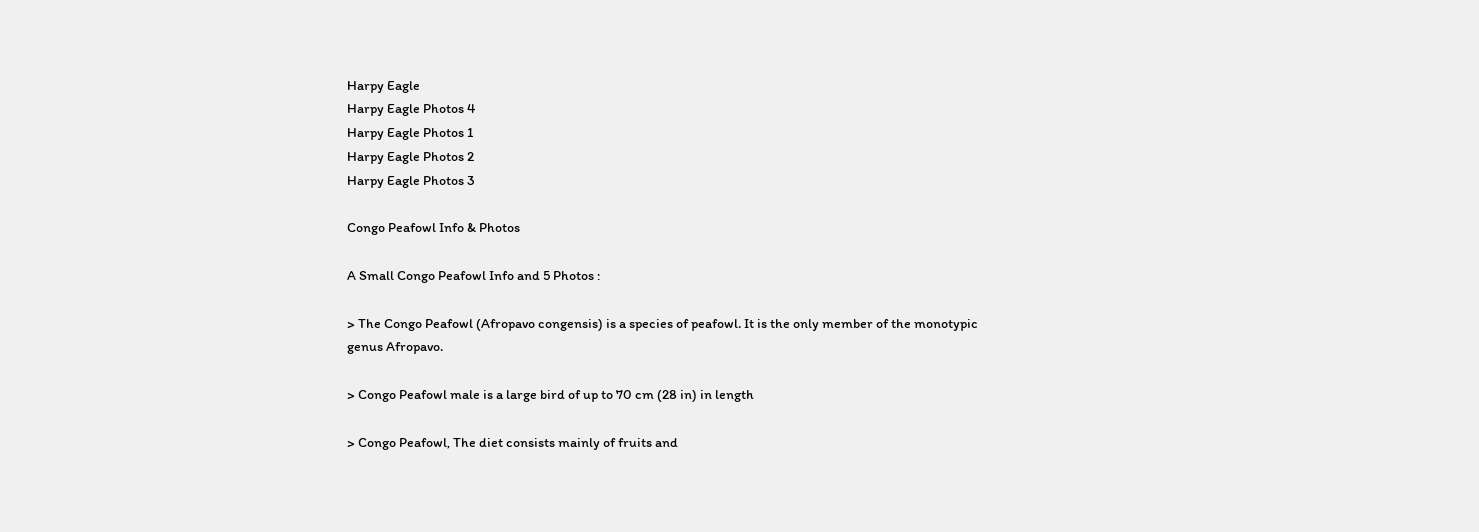Harpy Eagle
Harpy Eagle Photos 4
Harpy Eagle Photos 1
Harpy Eagle Photos 2
Harpy Eagle Photos 3

Congo Peafowl Info & Photos

A Small Congo Peafowl Info and 5 Photos :

> The Congo Peafowl (Afropavo congensis) is a species of peafowl. It is the only member of the monotypic genus Afropavo.

> Congo Peafowl male is a large bird of up to 70 cm (28 in) in length

> Congo Peafowl, The diet consists mainly of fruits and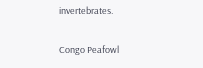invertebrates.

Congo Peafowl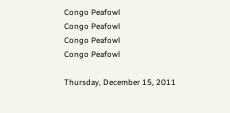Congo Peafowl
Congo Peafowl
Congo Peafowl
Congo Peafowl

Thursday, December 15, 2011